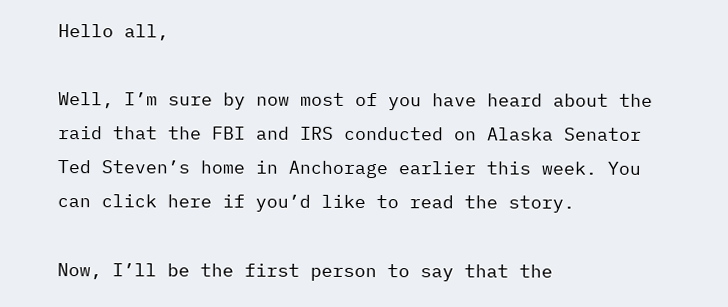Hello all,

Well, I’m sure by now most of you have heard about the raid that the FBI and IRS conducted on Alaska Senator Ted Steven’s home in Anchorage earlier this week. You can click here if you’d like to read the story.

Now, I’ll be the first person to say that the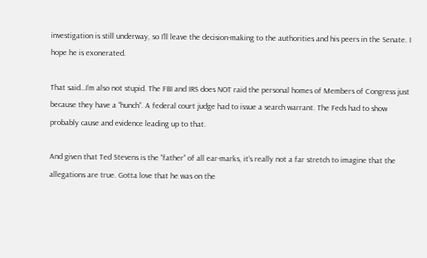investigation is still underway, so I’ll leave the decision-making to the authorities and his peers in the Senate. I hope he is exonerated.

That said…I’m also not stupid. The FBI and IRS does NOT raid the personal homes of Members of Congress just because they have a “hunch”. A federal court judge had to issue a search warrant. The Feds had to show probably cause and evidence leading up to that.

And given that Ted Stevens is the “father” of all ear-marks, it’s really not a far stretch to imagine that the allegations are true. Gotta love that he was on the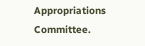Appropriations Committee.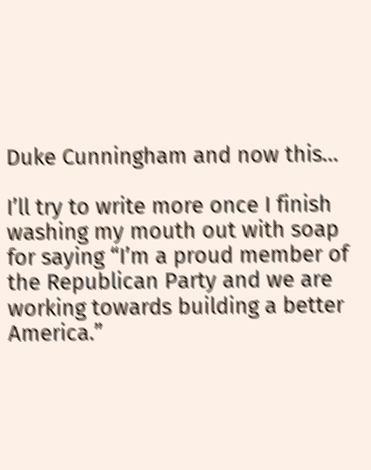Duke Cunningham and now this…

I’ll try to write more once I finish washing my mouth out with soap for saying “I’m a proud member of the Republican Party and we are working towards building a better America.”